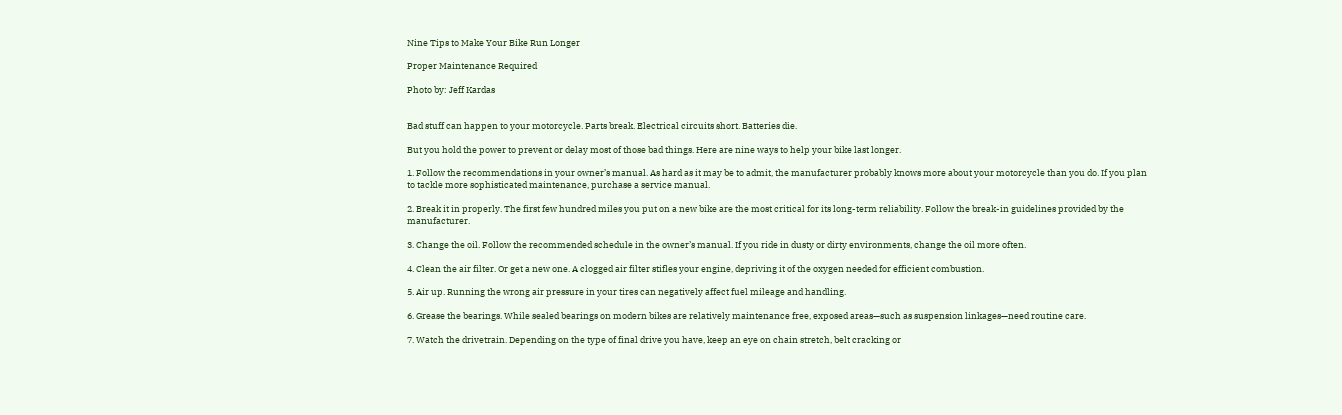Nine Tips to Make Your Bike Run Longer

Proper Maintenance Required

Photo by: Jeff Kardas


Bad stuff can happen to your motorcycle. Parts break. Electrical circuits short. Batteries die.

But you hold the power to prevent or delay most of those bad things. Here are nine ways to help your bike last longer.

1. Follow the recommendations in your owner’s manual. As hard as it may be to admit, the manufacturer probably knows more about your motorcycle than you do. If you plan to tackle more sophisticated maintenance, purchase a service manual.

2. Break it in properly. The first few hundred miles you put on a new bike are the most critical for its long-term reliability. Follow the break-in guidelines provided by the manufacturer.

3. Change the oil. Follow the recommended schedule in the owner’s manual. If you ride in dusty or dirty environments, change the oil more often.

4. Clean the air filter. Or get a new one. A clogged air filter stifles your engine, depriving it of the oxygen needed for efficient combustion.

5. Air up. Running the wrong air pressure in your tires can negatively affect fuel mileage and handling.

6. Grease the bearings. While sealed bearings on modern bikes are relatively maintenance free, exposed areas—such as suspension linkages—need routine care.

7. Watch the drivetrain. Depending on the type of final drive you have, keep an eye on chain stretch, belt cracking or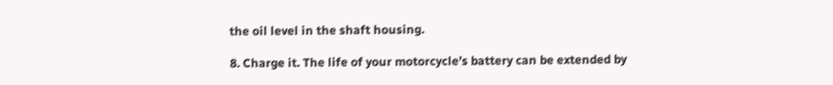the oil level in the shaft housing.

8. Charge it. The life of your motorcycle’s battery can be extended by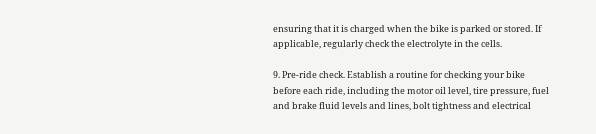ensuring that it is charged when the bike is parked or stored. If applicable, regularly check the electrolyte in the cells.

9. Pre-ride check. Establish a routine for checking your bike before each ride, including the motor oil level, tire pressure, fuel and brake fluid levels and lines, bolt tightness and electrical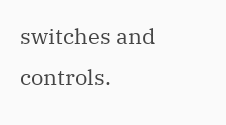switches and controls.